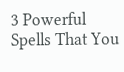3 Powerful Spells That You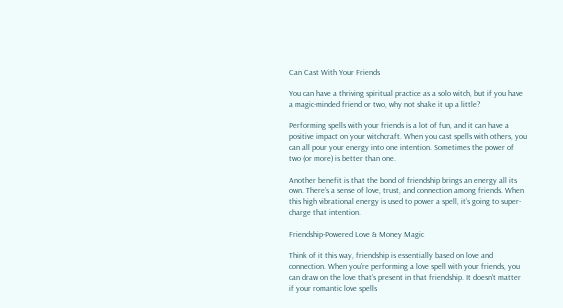Can Cast With Your Friends

You can have a thriving spiritual practice as a solo witch, but if you have a magic-minded friend or two, why not shake it up a little?

Performing spells with your friends is a lot of fun, and it can have a positive impact on your witchcraft. When you cast spells with others, you can all pour your energy into one intention. Sometimes the power of two (or more) is better than one.

Another benefit is that the bond of friendship brings an energy all its own. There’s a sense of love, trust, and connection among friends. When this high vibrational energy is used to power a spell, it’s going to super-charge that intention.

Friendship-Powered Love & Money Magic

Think of it this way, friendship is essentially based on love and connection. When you’re performing a love spell with your friends, you can draw on the love that’s present in that friendship. It doesn’t matter if your romantic love spells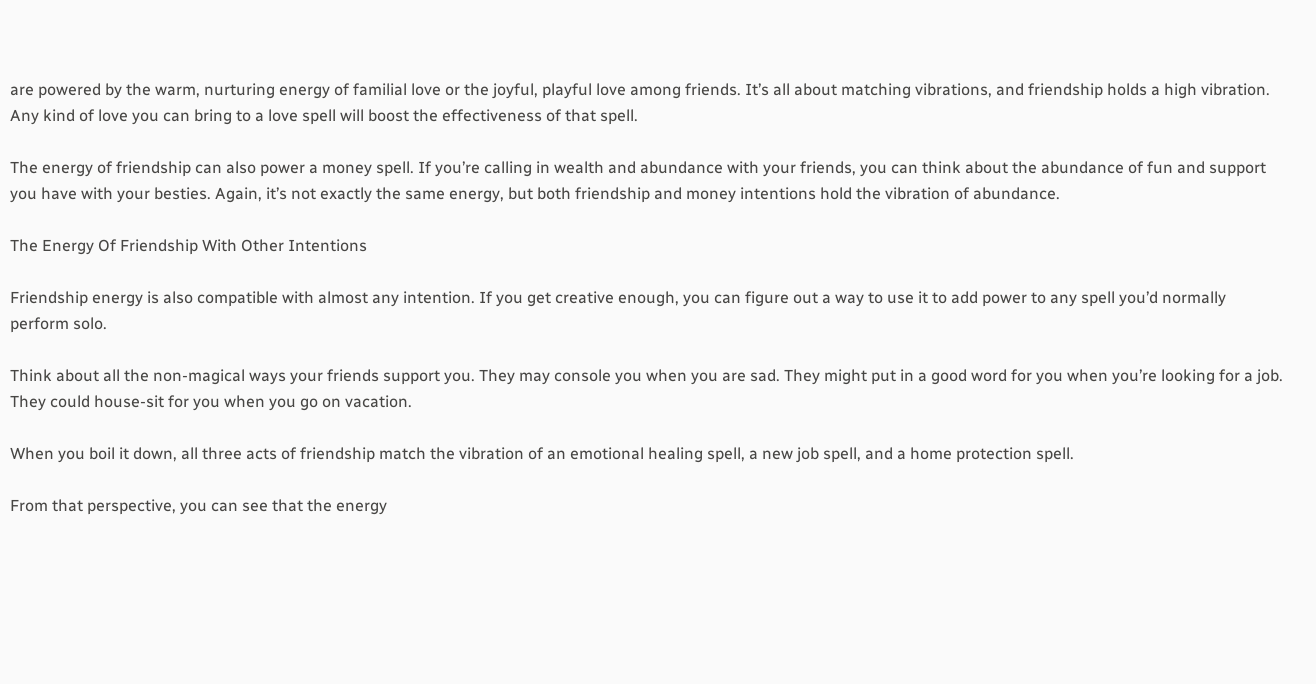are powered by the warm, nurturing energy of familial love or the joyful, playful love among friends. It’s all about matching vibrations, and friendship holds a high vibration. Any kind of love you can bring to a love spell will boost the effectiveness of that spell.

The energy of friendship can also power a money spell. If you’re calling in wealth and abundance with your friends, you can think about the abundance of fun and support you have with your besties. Again, it’s not exactly the same energy, but both friendship and money intentions hold the vibration of abundance.

The Energy Of Friendship With Other Intentions

Friendship energy is also compatible with almost any intention. If you get creative enough, you can figure out a way to use it to add power to any spell you’d normally perform solo.

Think about all the non-magical ways your friends support you. They may console you when you are sad. They might put in a good word for you when you’re looking for a job. They could house-sit for you when you go on vacation.

When you boil it down, all three acts of friendship match the vibration of an emotional healing spell, a new job spell, and a home protection spell.

From that perspective, you can see that the energy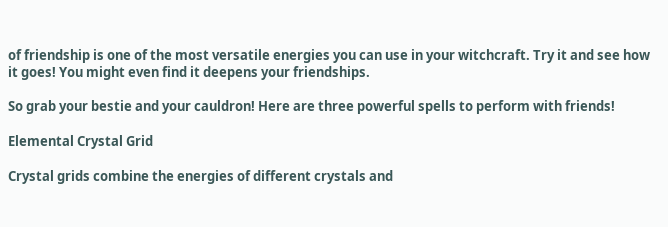of friendship is one of the most versatile energies you can use in your witchcraft. Try it and see how it goes! You might even find it deepens your friendships.

So grab your bestie and your cauldron! Here are three powerful spells to perform with friends!

Elemental Crystal Grid

Crystal grids combine the energies of different crystals and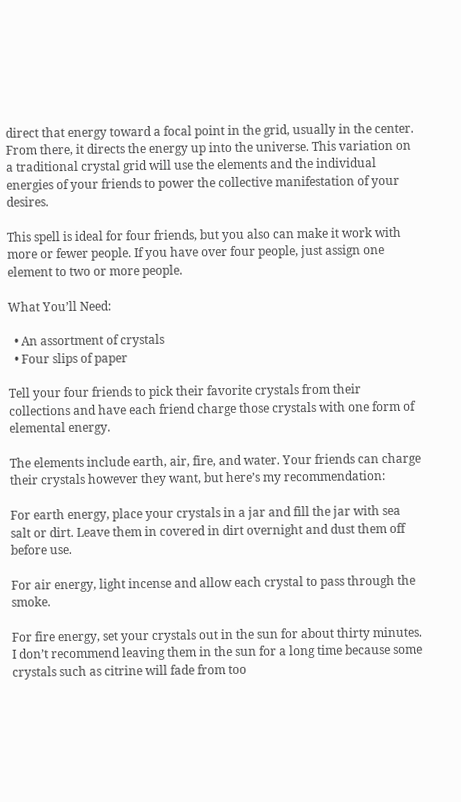direct that energy toward a focal point in the grid, usually in the center. From there, it directs the energy up into the universe. This variation on a traditional crystal grid will use the elements and the individual energies of your friends to power the collective manifestation of your desires.

This spell is ideal for four friends, but you also can make it work with more or fewer people. If you have over four people, just assign one element to two or more people.

What You’ll Need:

  • An assortment of crystals
  • Four slips of paper

Tell your four friends to pick their favorite crystals from their collections and have each friend charge those crystals with one form of elemental energy.

The elements include earth, air, fire, and water. Your friends can charge their crystals however they want, but here’s my recommendation:

For earth energy, place your crystals in a jar and fill the jar with sea salt or dirt. Leave them in covered in dirt overnight and dust them off before use.

For air energy, light incense and allow each crystal to pass through the smoke.

For fire energy, set your crystals out in the sun for about thirty minutes. I don’t recommend leaving them in the sun for a long time because some crystals such as citrine will fade from too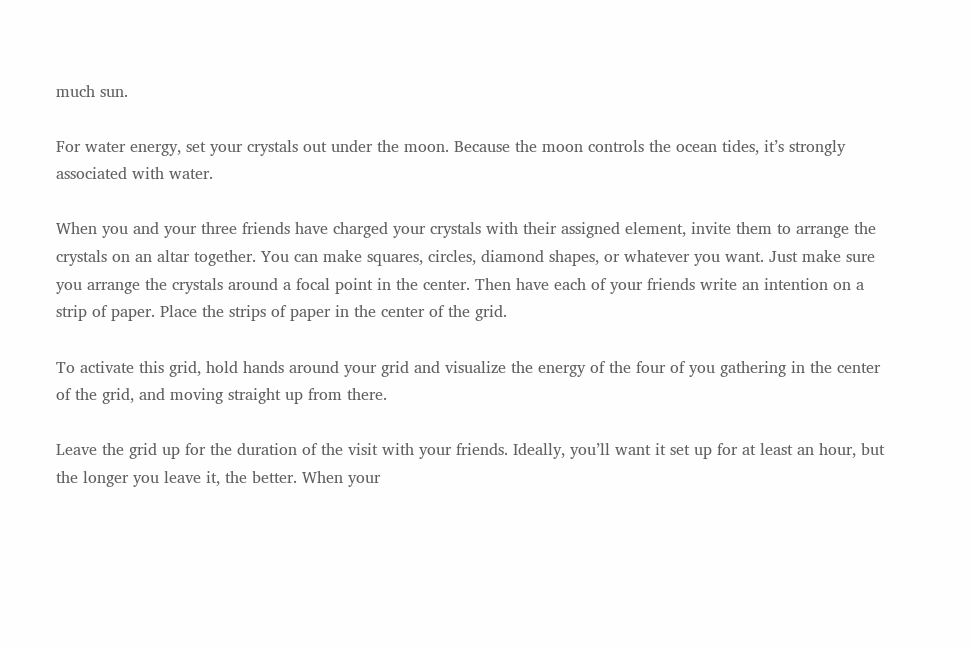much sun.

For water energy, set your crystals out under the moon. Because the moon controls the ocean tides, it’s strongly associated with water.

When you and your three friends have charged your crystals with their assigned element, invite them to arrange the crystals on an altar together. You can make squares, circles, diamond shapes, or whatever you want. Just make sure you arrange the crystals around a focal point in the center. Then have each of your friends write an intention on a strip of paper. Place the strips of paper in the center of the grid.

To activate this grid, hold hands around your grid and visualize the energy of the four of you gathering in the center of the grid, and moving straight up from there.

Leave the grid up for the duration of the visit with your friends. Ideally, you’ll want it set up for at least an hour, but the longer you leave it, the better. When your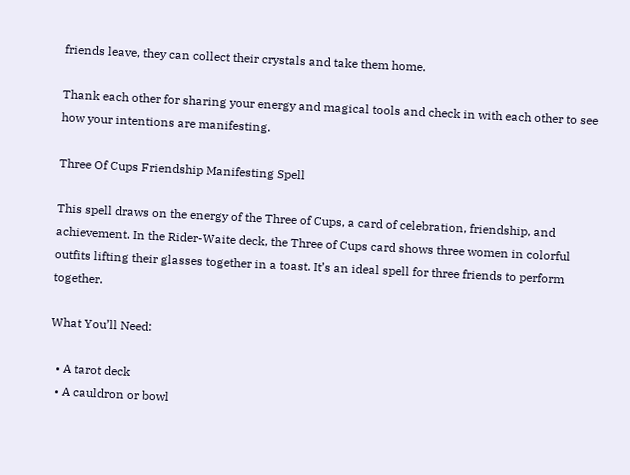friends leave, they can collect their crystals and take them home.

Thank each other for sharing your energy and magical tools and check in with each other to see how your intentions are manifesting.

Three Of Cups Friendship Manifesting Spell

This spell draws on the energy of the Three of Cups, a card of celebration, friendship, and achievement. In the Rider-Waite deck, the Three of Cups card shows three women in colorful outfits lifting their glasses together in a toast. It’s an ideal spell for three friends to perform together.

What You’ll Need:

  • A tarot deck
  • A cauldron or bowl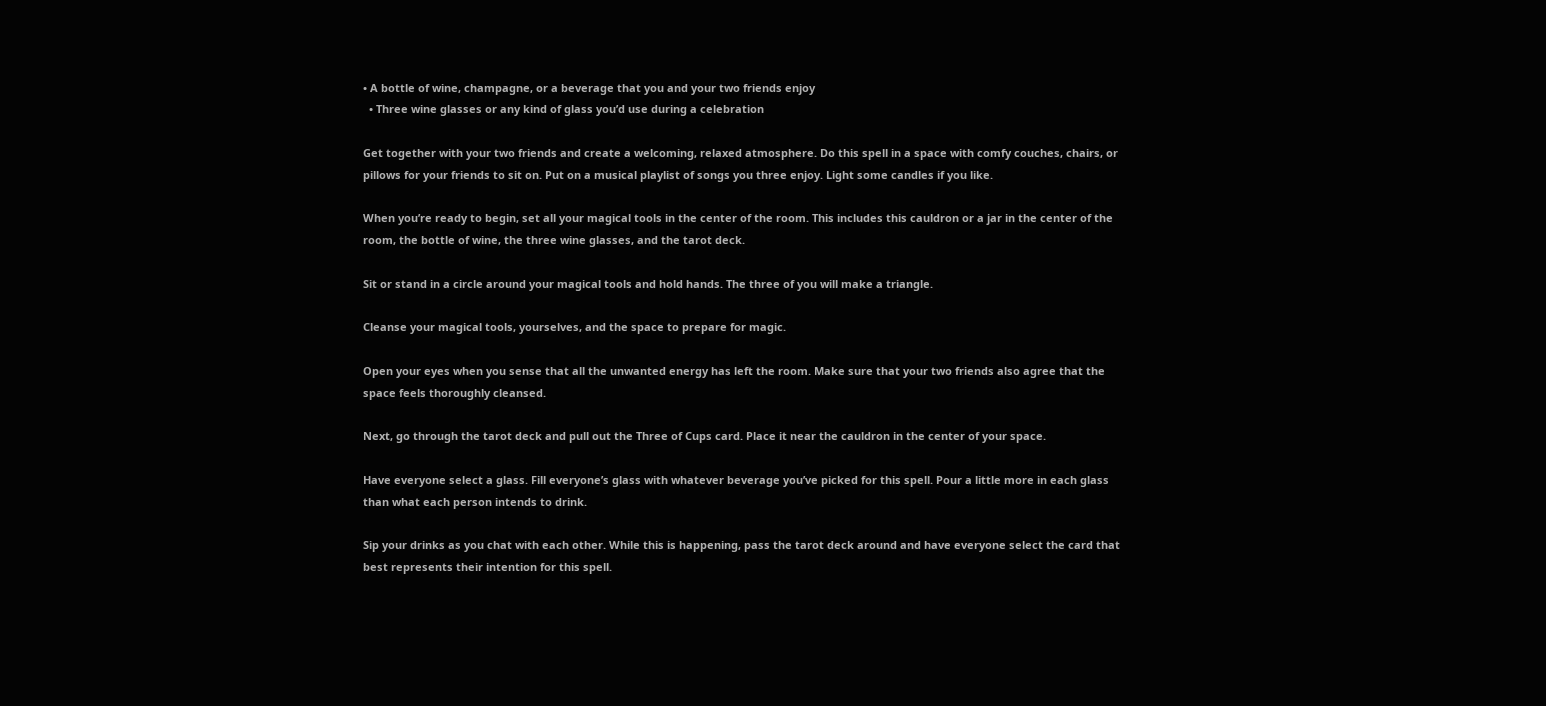• A bottle of wine, champagne, or a beverage that you and your two friends enjoy
  • Three wine glasses or any kind of glass you’d use during a celebration

Get together with your two friends and create a welcoming, relaxed atmosphere. Do this spell in a space with comfy couches, chairs, or pillows for your friends to sit on. Put on a musical playlist of songs you three enjoy. Light some candles if you like.

When you’re ready to begin, set all your magical tools in the center of the room. This includes this cauldron or a jar in the center of the room, the bottle of wine, the three wine glasses, and the tarot deck.

Sit or stand in a circle around your magical tools and hold hands. The three of you will make a triangle.

Cleanse your magical tools, yourselves, and the space to prepare for magic.

Open your eyes when you sense that all the unwanted energy has left the room. Make sure that your two friends also agree that the space feels thoroughly cleansed.

Next, go through the tarot deck and pull out the Three of Cups card. Place it near the cauldron in the center of your space.

Have everyone select a glass. Fill everyone’s glass with whatever beverage you’ve picked for this spell. Pour a little more in each glass than what each person intends to drink.

Sip your drinks as you chat with each other. While this is happening, pass the tarot deck around and have everyone select the card that best represents their intention for this spell.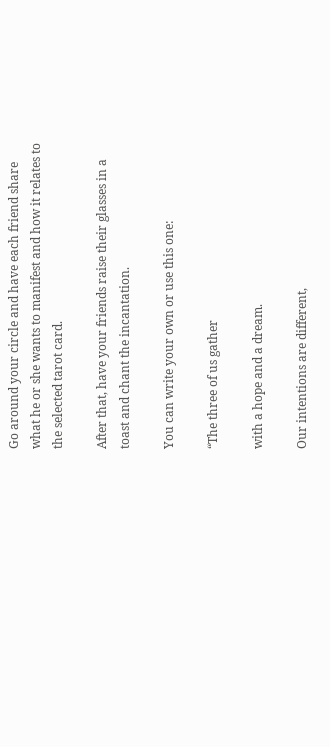Go around your circle and have each friend share what he or she wants to manifest and how it relates to the selected tarot card.

After that, have your friends raise their glasses in a toast and chant the incantation.

You can write your own or use this one:

“The three of us gather

with a hope and a dream.

Our intentions are different,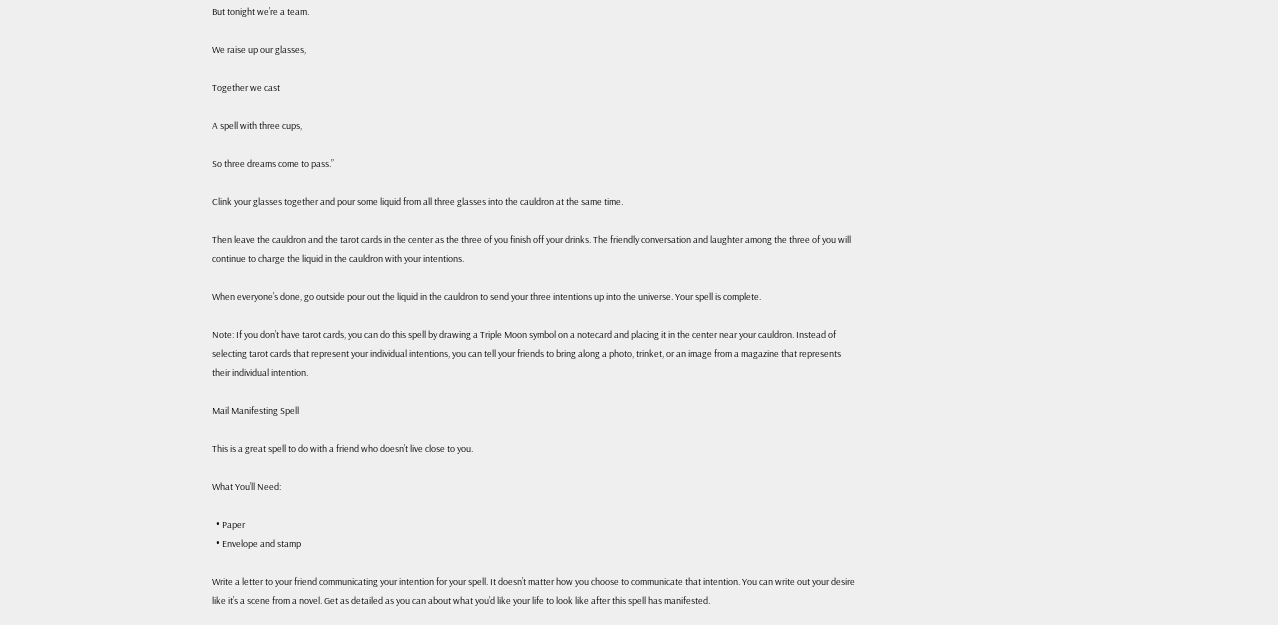But tonight we’re a team.

We raise up our glasses,

Together we cast

A spell with three cups,

So three dreams come to pass.”

Clink your glasses together and pour some liquid from all three glasses into the cauldron at the same time.

Then leave the cauldron and the tarot cards in the center as the three of you finish off your drinks. The friendly conversation and laughter among the three of you will continue to charge the liquid in the cauldron with your intentions.

When everyone’s done, go outside pour out the liquid in the cauldron to send your three intentions up into the universe. Your spell is complete.

Note: If you don’t have tarot cards, you can do this spell by drawing a Triple Moon symbol on a notecard and placing it in the center near your cauldron. Instead of selecting tarot cards that represent your individual intentions, you can tell your friends to bring along a photo, trinket, or an image from a magazine that represents their individual intention.

Mail Manifesting Spell

This is a great spell to do with a friend who doesn’t live close to you.

What You’ll Need:

  • Paper
  • Envelope and stamp

Write a letter to your friend communicating your intention for your spell. It doesn’t matter how you choose to communicate that intention. You can write out your desire like it’s a scene from a novel. Get as detailed as you can about what you’d like your life to look like after this spell has manifested.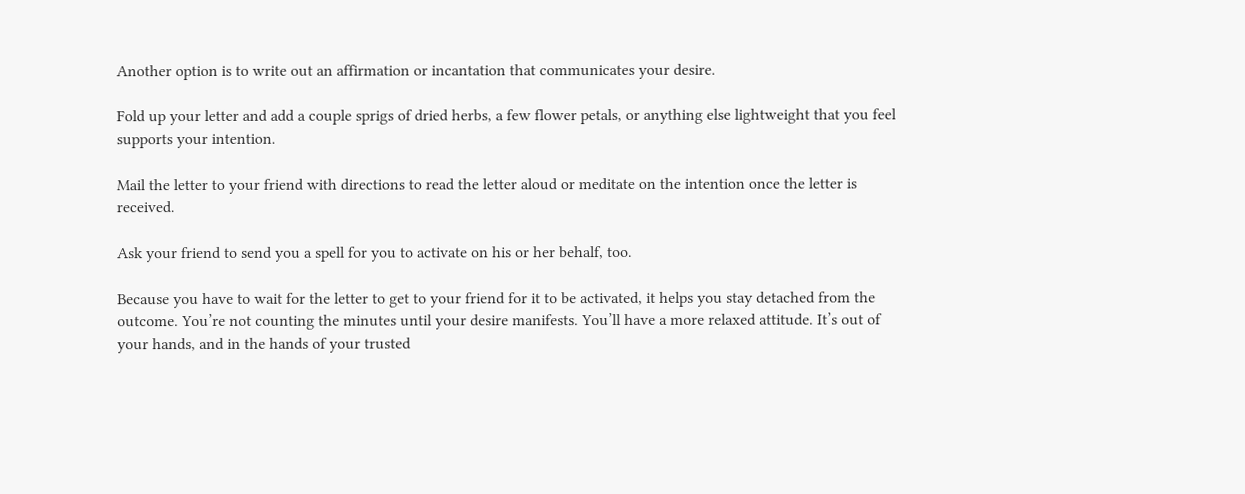Another option is to write out an affirmation or incantation that communicates your desire.

Fold up your letter and add a couple sprigs of dried herbs, a few flower petals, or anything else lightweight that you feel supports your intention.

Mail the letter to your friend with directions to read the letter aloud or meditate on the intention once the letter is received.

Ask your friend to send you a spell for you to activate on his or her behalf, too.

Because you have to wait for the letter to get to your friend for it to be activated, it helps you stay detached from the outcome. You’re not counting the minutes until your desire manifests. You’ll have a more relaxed attitude. It’s out of your hands, and in the hands of your trusted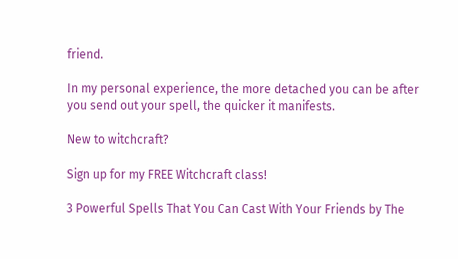friend.

In my personal experience, the more detached you can be after you send out your spell, the quicker it manifests.

New to witchcraft?

Sign up for my FREE Witchcraft class!

3 Powerful Spells That You Can Cast With Your Friends by The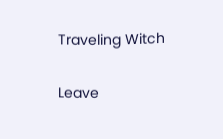Traveling Witch

Leave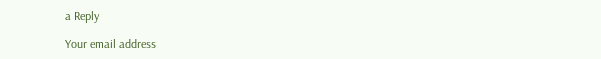a Reply

Your email address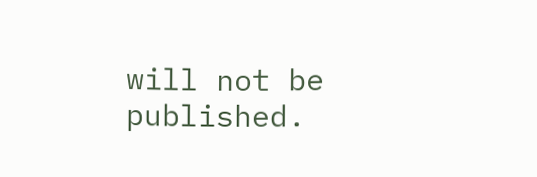will not be published.